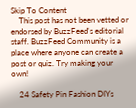Skip To Content
    This post has not been vetted or endorsed by BuzzFeed's editorial staff. BuzzFeed Community is a place where anyone can create a post or quiz. Try making your own!

    24 Safety Pin Fashion DIYs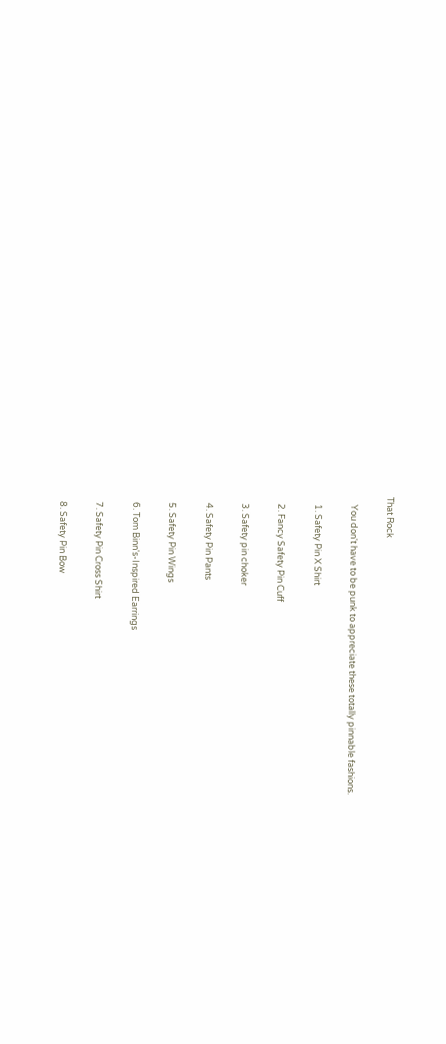That Rock

    You don't have to be punk to appreciate these totally pinnable fashions.

    1. Safety Pin X Shirt

    2. Fancy Safety Pin Cuff

    3. Safety pin choker

    4. Safety Pin Pants

    5. Safety Pin Wings

    6. Tom Binn's-Inspired Earrings

    7. Safety Pin Cross Shirt

    8. Safety Pin Bow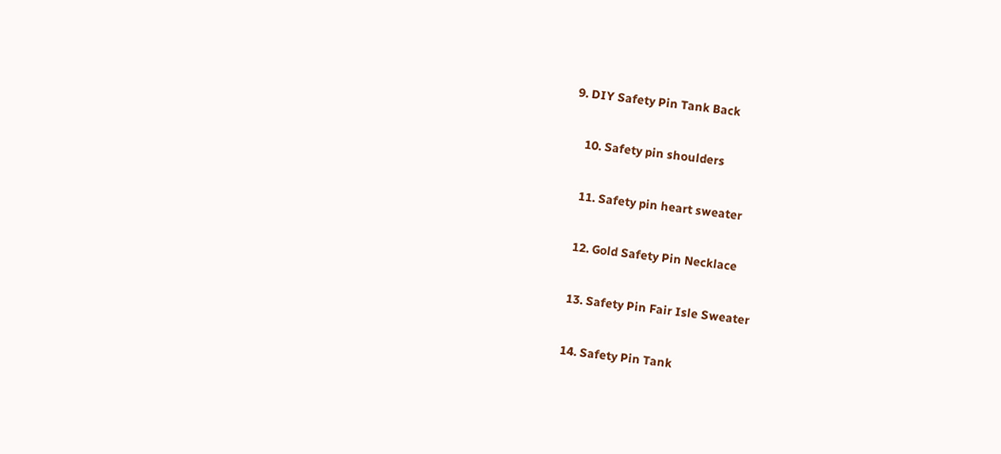9. DIY Safety Pin Tank Back

    10. Safety pin shoulders

    11. Safety pin heart sweater

    12. Gold Safety Pin Necklace

    13. Safety Pin Fair Isle Sweater

    14. Safety Pin Tank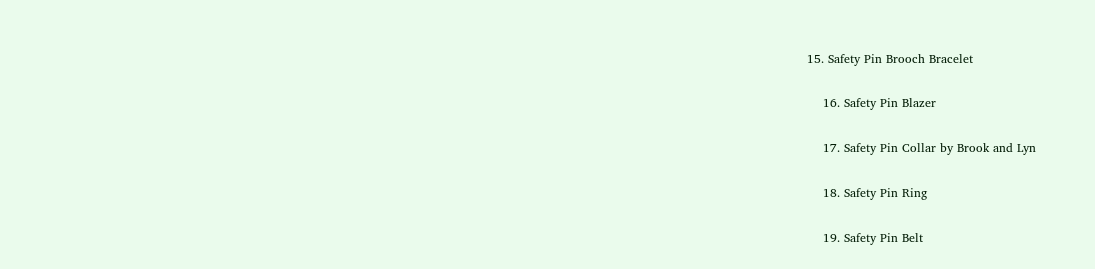15. Safety Pin Brooch Bracelet

    16. Safety Pin Blazer

    17. Safety Pin Collar by Brook and Lyn

    18. Safety Pin Ring

    19. Safety Pin Belt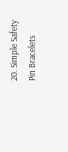20. Simple Safety Pin Bracelets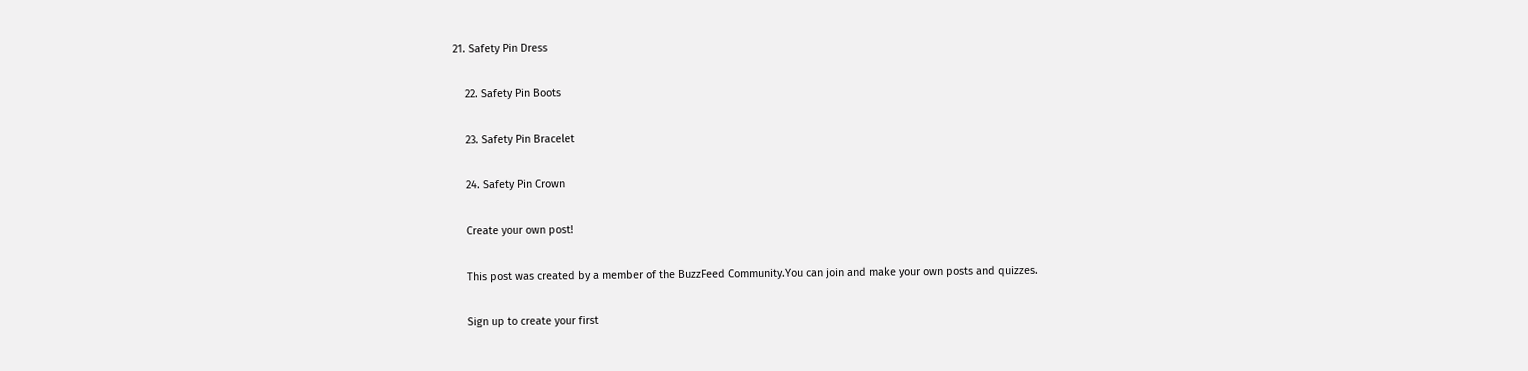21. Safety Pin Dress

    22. Safety Pin Boots

    23. Safety Pin Bracelet

    24. Safety Pin Crown

    Create your own post!

    This post was created by a member of the BuzzFeed Community.You can join and make your own posts and quizzes.

    Sign up to create your first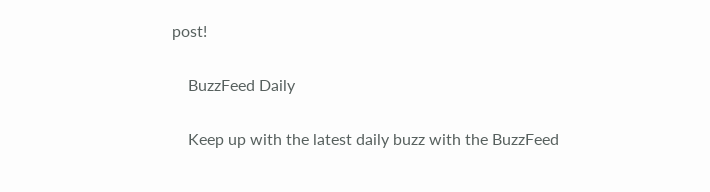post!

    BuzzFeed Daily

    Keep up with the latest daily buzz with the BuzzFeed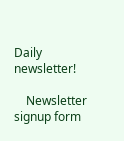Daily newsletter!

    Newsletter signup form